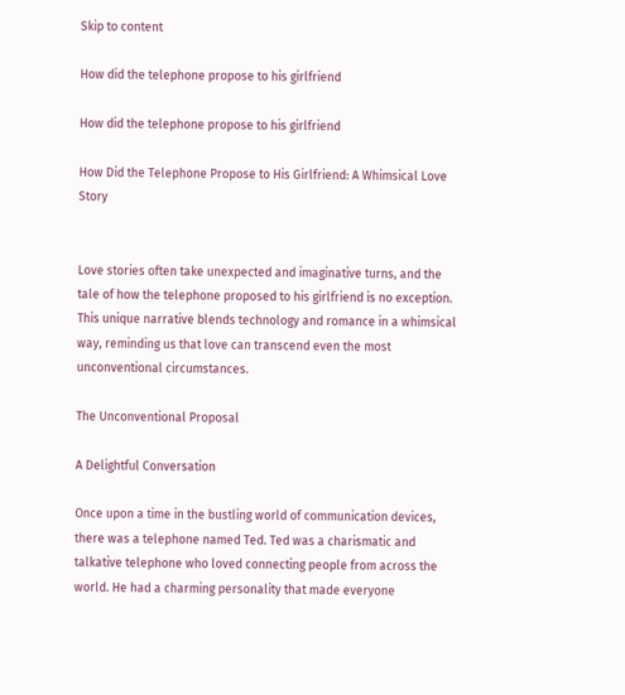Skip to content

How did the telephone propose to his girlfriend

How did the telephone propose to his girlfriend

How Did the Telephone Propose to His Girlfriend: A Whimsical Love Story


Love stories often take unexpected and imaginative turns, and the tale of how the telephone proposed to his girlfriend is no exception. This unique narrative blends technology and romance in a whimsical way, reminding us that love can transcend even the most unconventional circumstances.

The Unconventional Proposal

A Delightful Conversation

Once upon a time in the bustling world of communication devices, there was a telephone named Ted. Ted was a charismatic and talkative telephone who loved connecting people from across the world. He had a charming personality that made everyone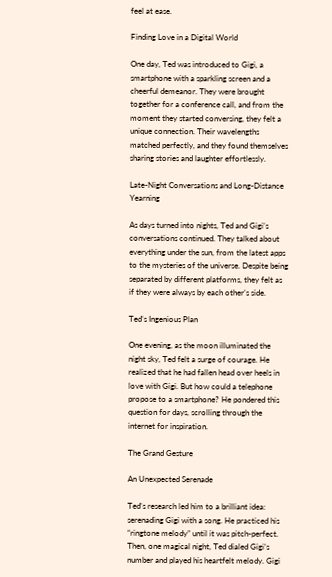feel at ease.

Finding Love in a Digital World

One day, Ted was introduced to Gigi, a smartphone with a sparkling screen and a cheerful demeanor. They were brought together for a conference call, and from the moment they started conversing, they felt a unique connection. Their wavelengths matched perfectly, and they found themselves sharing stories and laughter effortlessly.

Late-Night Conversations and Long-Distance Yearning

As days turned into nights, Ted and Gigi’s conversations continued. They talked about everything under the sun, from the latest apps to the mysteries of the universe. Despite being separated by different platforms, they felt as if they were always by each other’s side.

Ted’s Ingenious Plan

One evening, as the moon illuminated the night sky, Ted felt a surge of courage. He realized that he had fallen head over heels in love with Gigi. But how could a telephone propose to a smartphone? He pondered this question for days, scrolling through the internet for inspiration.

The Grand Gesture

An Unexpected Serenade

Ted’s research led him to a brilliant idea: serenading Gigi with a song. He practiced his “ringtone melody” until it was pitch-perfect. Then, one magical night, Ted dialed Gigi’s number and played his heartfelt melody. Gigi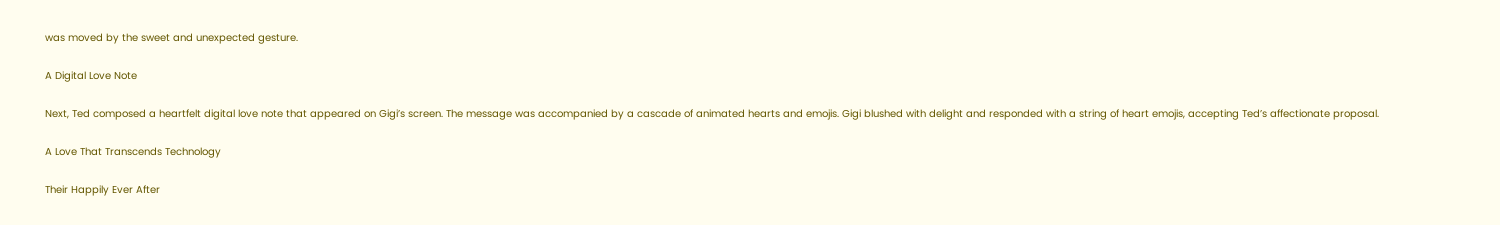was moved by the sweet and unexpected gesture.

A Digital Love Note

Next, Ted composed a heartfelt digital love note that appeared on Gigi’s screen. The message was accompanied by a cascade of animated hearts and emojis. Gigi blushed with delight and responded with a string of heart emojis, accepting Ted’s affectionate proposal.

A Love That Transcends Technology

Their Happily Ever After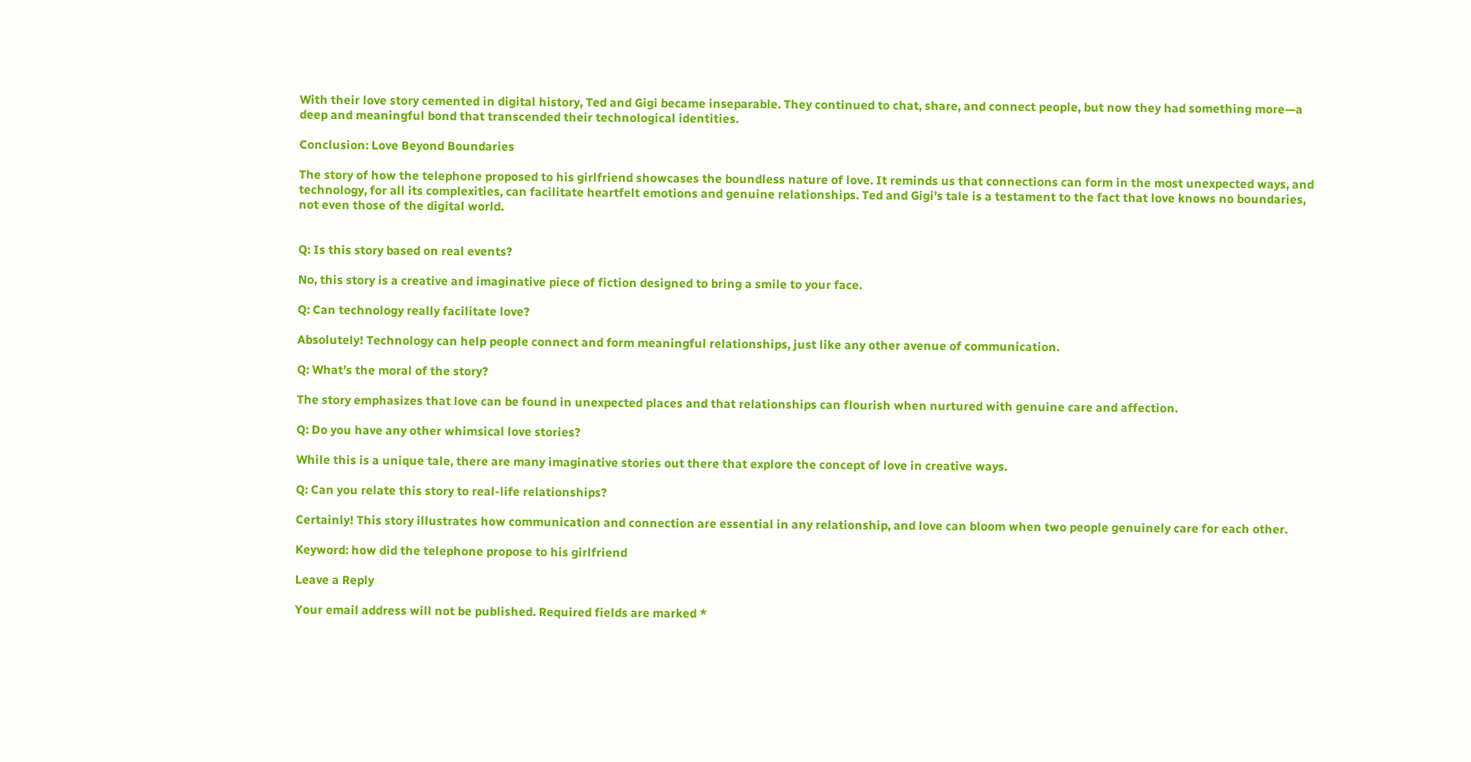With their love story cemented in digital history, Ted and Gigi became inseparable. They continued to chat, share, and connect people, but now they had something more—a deep and meaningful bond that transcended their technological identities.

Conclusion: Love Beyond Boundaries

The story of how the telephone proposed to his girlfriend showcases the boundless nature of love. It reminds us that connections can form in the most unexpected ways, and technology, for all its complexities, can facilitate heartfelt emotions and genuine relationships. Ted and Gigi’s tale is a testament to the fact that love knows no boundaries, not even those of the digital world.


Q: Is this story based on real events?

No, this story is a creative and imaginative piece of fiction designed to bring a smile to your face.

Q: Can technology really facilitate love?

Absolutely! Technology can help people connect and form meaningful relationships, just like any other avenue of communication.

Q: What’s the moral of the story?

The story emphasizes that love can be found in unexpected places and that relationships can flourish when nurtured with genuine care and affection.

Q: Do you have any other whimsical love stories?

While this is a unique tale, there are many imaginative stories out there that explore the concept of love in creative ways.

Q: Can you relate this story to real-life relationships?

Certainly! This story illustrates how communication and connection are essential in any relationship, and love can bloom when two people genuinely care for each other.

Keyword: how did the telephone propose to his girlfriend

Leave a Reply

Your email address will not be published. Required fields are marked *